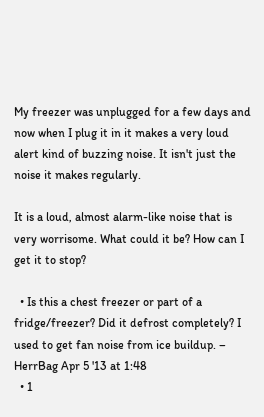My freezer was unplugged for a few days and now when I plug it in it makes a very loud alert kind of buzzing noise. It isn't just the noise it makes regularly.

It is a loud, almost alarm-like noise that is very worrisome. What could it be? How can I get it to stop?

  • Is this a chest freezer or part of a fridge/freezer? Did it defrost completely? I used to get fan noise from ice buildup. – HerrBag Apr 5 '13 at 1:48
  • 1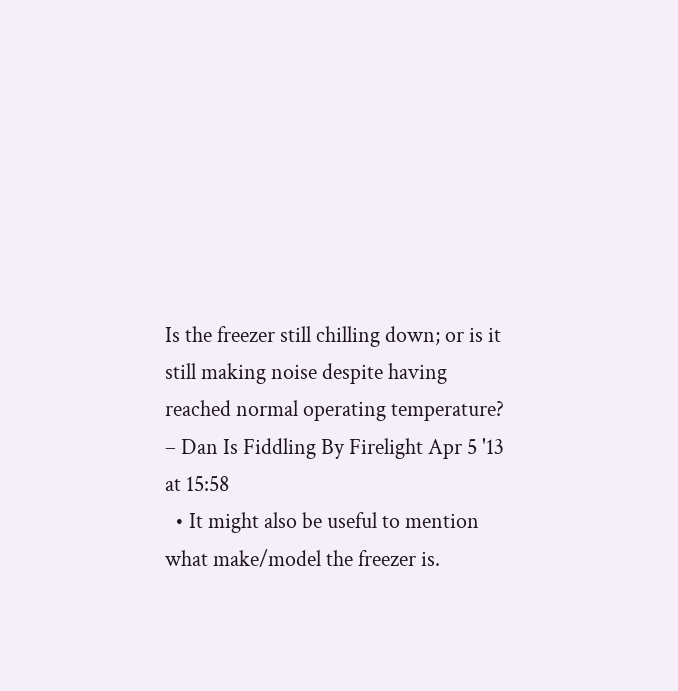Is the freezer still chilling down; or is it still making noise despite having reached normal operating temperature? – Dan Is Fiddling By Firelight Apr 5 '13 at 15:58
  • It might also be useful to mention what make/model the freezer is.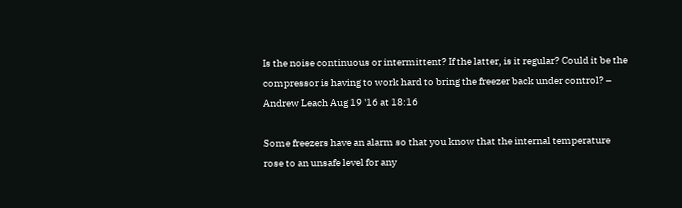Is the noise continuous or intermittent? If the latter, is it regular? Could it be the compressor is having to work hard to bring the freezer back under control? – Andrew Leach Aug 19 '16 at 18:16

Some freezers have an alarm so that you know that the internal temperature rose to an unsafe level for any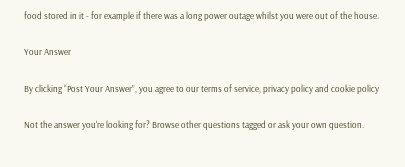food stored in it - for example if there was a long power outage whilst you were out of the house.

Your Answer

By clicking “Post Your Answer”, you agree to our terms of service, privacy policy and cookie policy

Not the answer you're looking for? Browse other questions tagged or ask your own question.